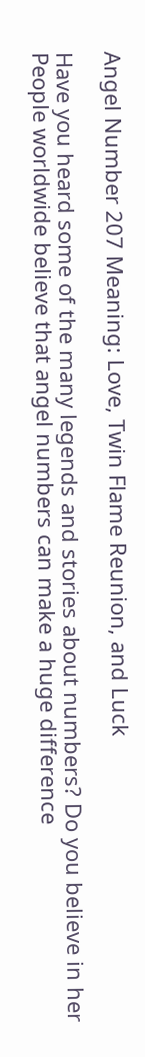Angel Number 207 Meaning: Love, Twin Flame Reunion, and Luck

Have you heard some of the many legends and stories about numbers? Do you believe in her People worldwide believe that angel numbers can make a huge difference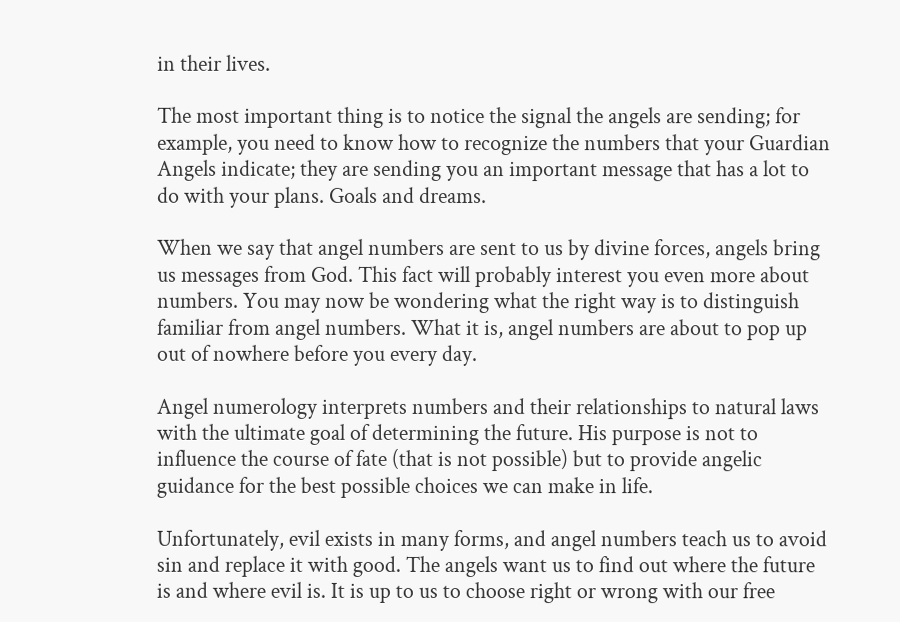in their lives.

The most important thing is to notice the signal the angels are sending; for example, you need to know how to recognize the numbers that your Guardian Angels indicate; they are sending you an important message that has a lot to do with your plans. Goals and dreams.

When we say that angel numbers are sent to us by divine forces, angels bring us messages from God. This fact will probably interest you even more about numbers. You may now be wondering what the right way is to distinguish familiar from angel numbers. What it is, angel numbers are about to pop up out of nowhere before you every day.

Angel numerology interprets numbers and their relationships to natural laws with the ultimate goal of determining the future. His purpose is not to influence the course of fate (that is not possible) but to provide angelic guidance for the best possible choices we can make in life.

Unfortunately, evil exists in many forms, and angel numbers teach us to avoid sin and replace it with good. The angels want us to find out where the future is and where evil is. It is up to us to choose right or wrong with our free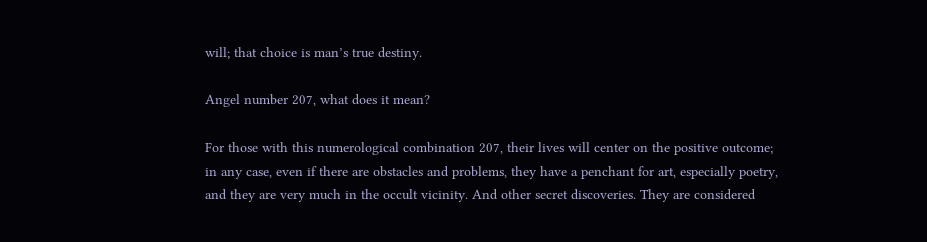will; that choice is man’s true destiny.

Angel number 207, what does it mean?

For those with this numerological combination 207, their lives will center on the positive outcome; in any case, even if there are obstacles and problems, they have a penchant for art, especially poetry, and they are very much in the occult vicinity. And other secret discoveries. They are considered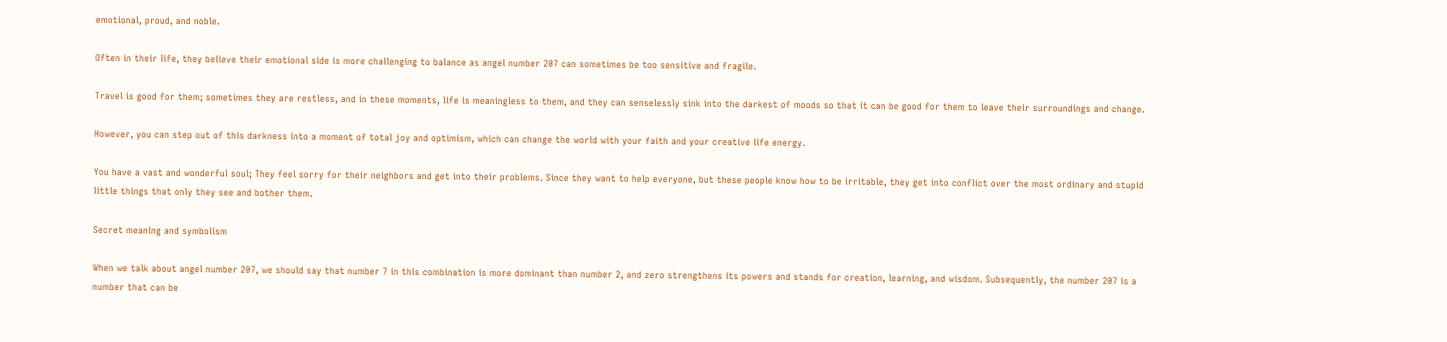emotional, proud, and noble.

Often in their life, they believe their emotional side is more challenging to balance as angel number 207 can sometimes be too sensitive and fragile.

Travel is good for them; sometimes they are restless, and in these moments, life is meaningless to them, and they can senselessly sink into the darkest of moods so that it can be good for them to leave their surroundings and change.

However, you can step out of this darkness into a moment of total joy and optimism, which can change the world with your faith and your creative life energy.

You have a vast and wonderful soul; They feel sorry for their neighbors and get into their problems. Since they want to help everyone, but these people know how to be irritable, they get into conflict over the most ordinary and stupid little things that only they see and bother them.

Secret meaning and symbolism

When we talk about angel number 207, we should say that number 7 in this combination is more dominant than number 2, and zero strengthens its powers and stands for creation, learning, and wisdom. Subsequently, the number 207 is a number that can be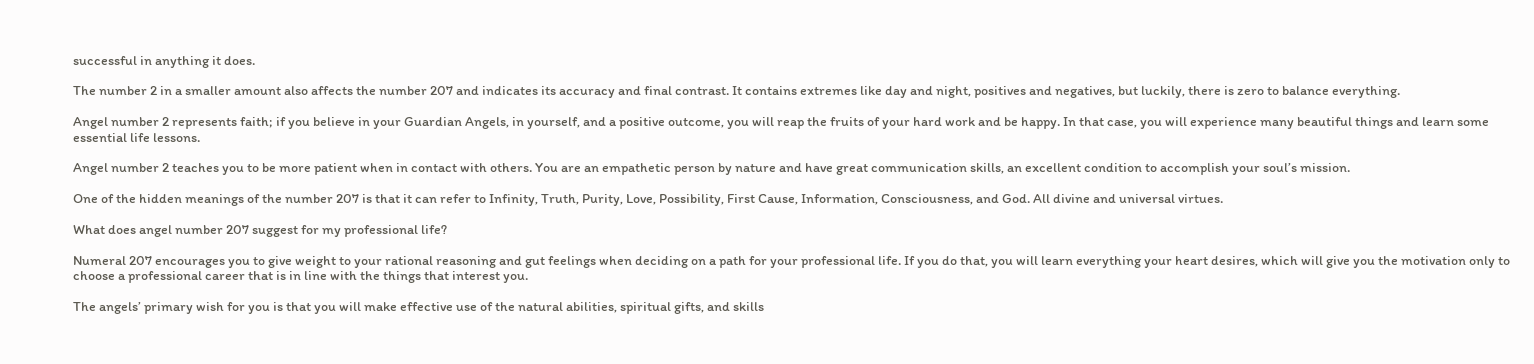successful in anything it does.

The number 2 in a smaller amount also affects the number 207 and indicates its accuracy and final contrast. It contains extremes like day and night, positives and negatives, but luckily, there is zero to balance everything.

Angel number 2 represents faith; if you believe in your Guardian Angels, in yourself, and a positive outcome, you will reap the fruits of your hard work and be happy. In that case, you will experience many beautiful things and learn some essential life lessons.

Angel number 2 teaches you to be more patient when in contact with others. You are an empathetic person by nature and have great communication skills, an excellent condition to accomplish your soul’s mission.

One of the hidden meanings of the number 207 is that it can refer to Infinity, Truth, Purity, Love, Possibility, First Cause, Information, Consciousness, and God. All divine and universal virtues.

What does angel number 207 suggest for my professional life?

Numeral 207 encourages you to give weight to your rational reasoning and gut feelings when deciding on a path for your professional life. If you do that, you will learn everything your heart desires, which will give you the motivation only to choose a professional career that is in line with the things that interest you.

The angels’ primary wish for you is that you will make effective use of the natural abilities, spiritual gifts, and skills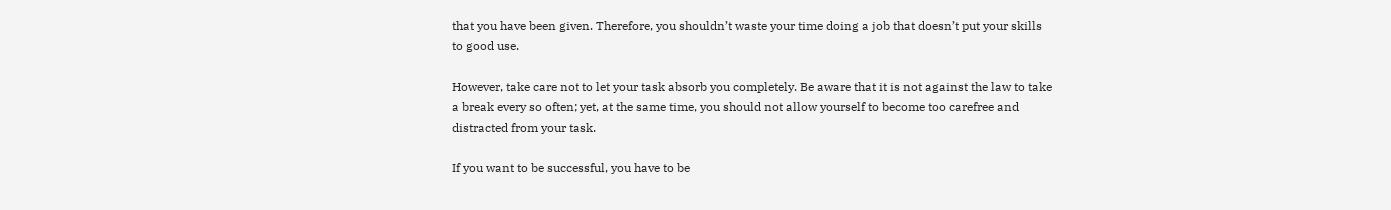that you have been given. Therefore, you shouldn’t waste your time doing a job that doesn’t put your skills to good use.

However, take care not to let your task absorb you completely. Be aware that it is not against the law to take a break every so often; yet, at the same time, you should not allow yourself to become too carefree and distracted from your task.

If you want to be successful, you have to be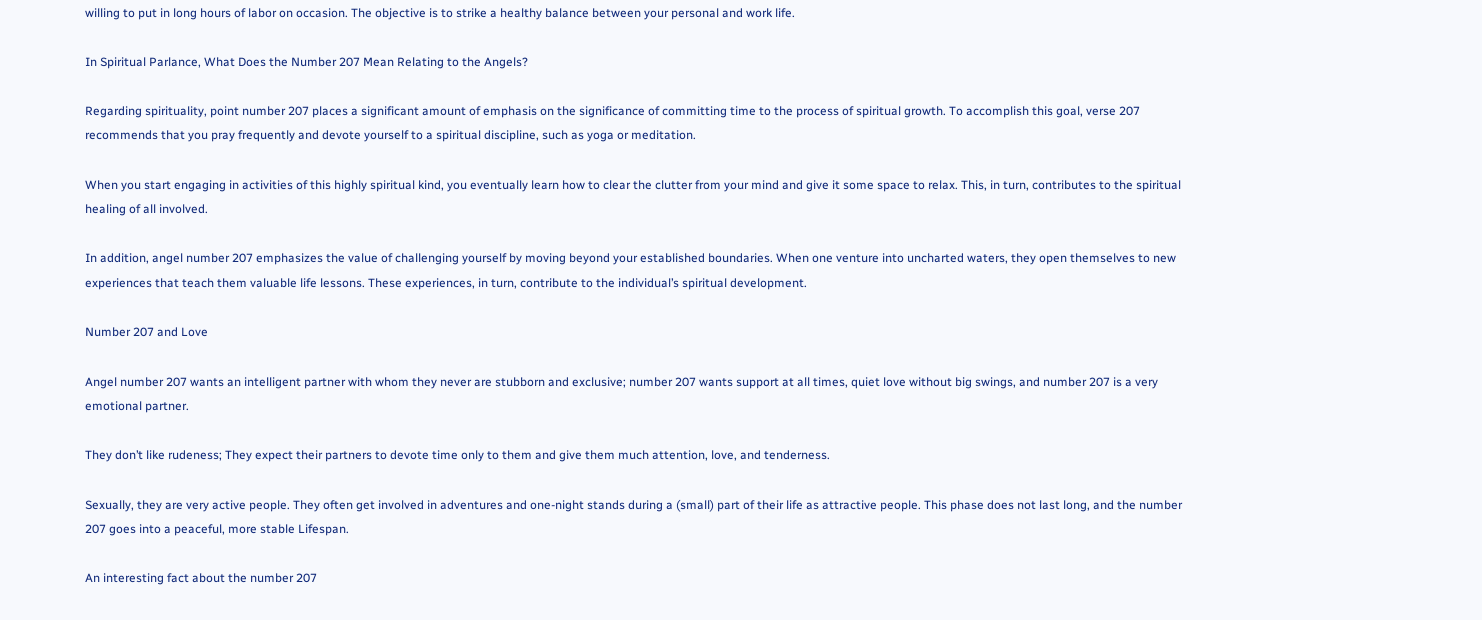willing to put in long hours of labor on occasion. The objective is to strike a healthy balance between your personal and work life.

In Spiritual Parlance, What Does the Number 207 Mean Relating to the Angels?

Regarding spirituality, point number 207 places a significant amount of emphasis on the significance of committing time to the process of spiritual growth. To accomplish this goal, verse 207 recommends that you pray frequently and devote yourself to a spiritual discipline, such as yoga or meditation.

When you start engaging in activities of this highly spiritual kind, you eventually learn how to clear the clutter from your mind and give it some space to relax. This, in turn, contributes to the spiritual healing of all involved.

In addition, angel number 207 emphasizes the value of challenging yourself by moving beyond your established boundaries. When one venture into uncharted waters, they open themselves to new experiences that teach them valuable life lessons. These experiences, in turn, contribute to the individual’s spiritual development.

Number 207 and Love

Angel number 207 wants an intelligent partner with whom they never are stubborn and exclusive; number 207 wants support at all times, quiet love without big swings, and number 207 is a very emotional partner.

They don’t like rudeness; They expect their partners to devote time only to them and give them much attention, love, and tenderness.

Sexually, they are very active people. They often get involved in adventures and one-night stands during a (small) part of their life as attractive people. This phase does not last long, and the number 207 goes into a peaceful, more stable Lifespan.

An interesting fact about the number 207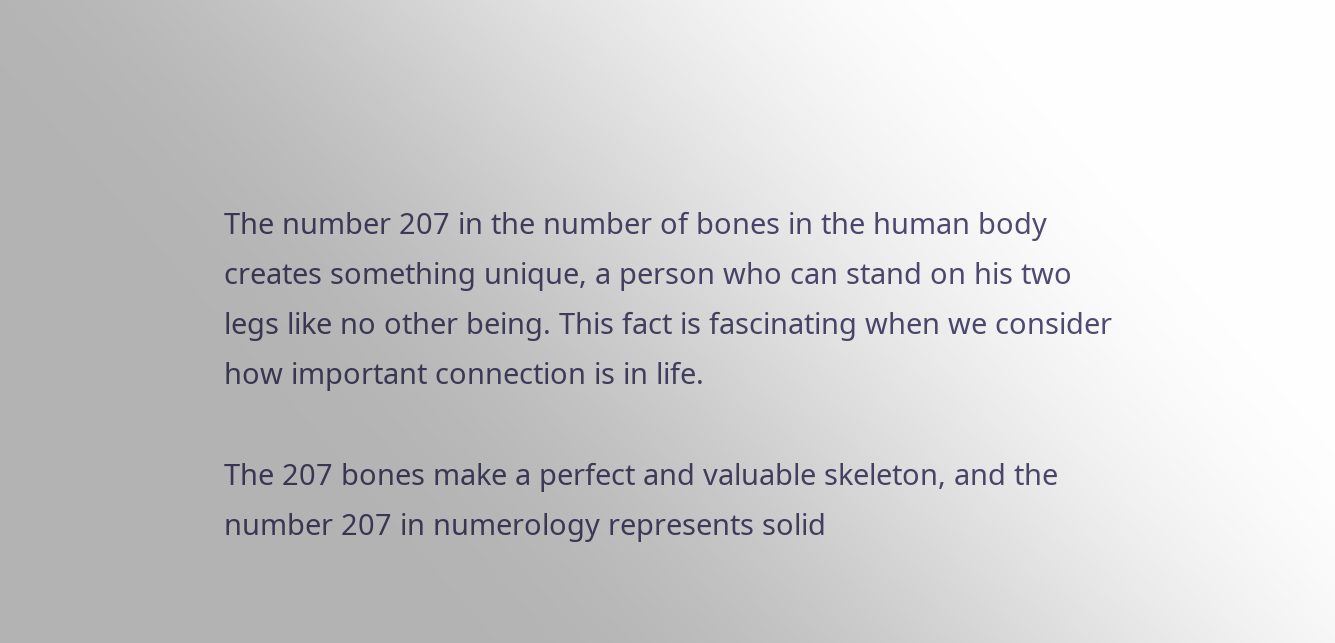The number 207 in the number of bones in the human body creates something unique, a person who can stand on his two legs like no other being. This fact is fascinating when we consider how important connection is in life.

The 207 bones make a perfect and valuable skeleton, and the number 207 in numerology represents solid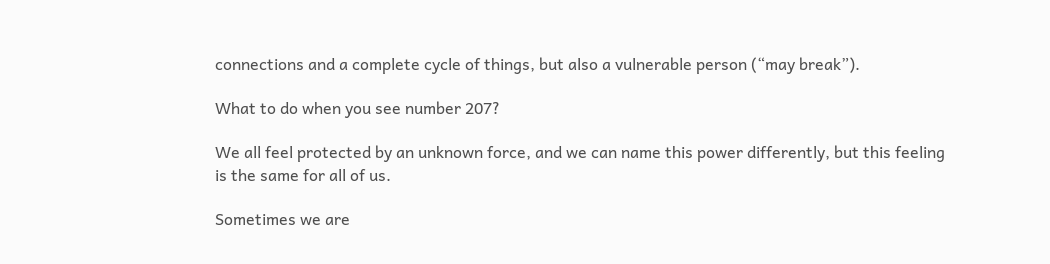connections and a complete cycle of things, but also a vulnerable person (“may break”).

What to do when you see number 207?

We all feel protected by an unknown force, and we can name this power differently, but this feeling is the same for all of us.

Sometimes we are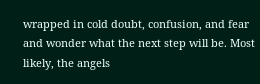wrapped in cold doubt, confusion, and fear and wonder what the next step will be. Most likely, the angels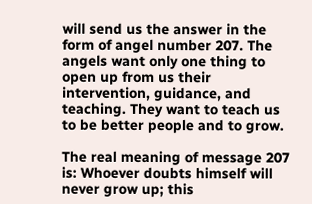will send us the answer in the form of angel number 207. The angels want only one thing to open up from us their intervention, guidance, and teaching. They want to teach us to be better people and to grow.

The real meaning of message 207 is: Whoever doubts himself will never grow up; this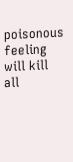poisonous feeling will kill all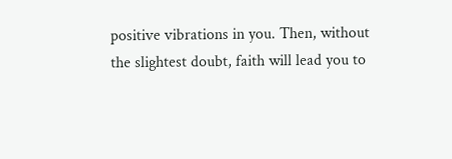positive vibrations in you. Then, without the slightest doubt, faith will lead you to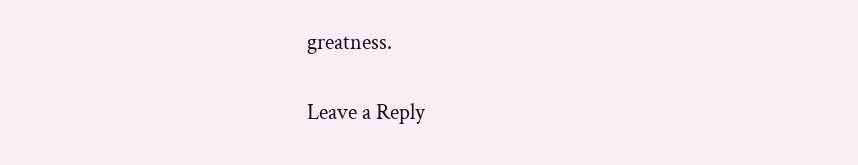greatness.

Leave a Reply